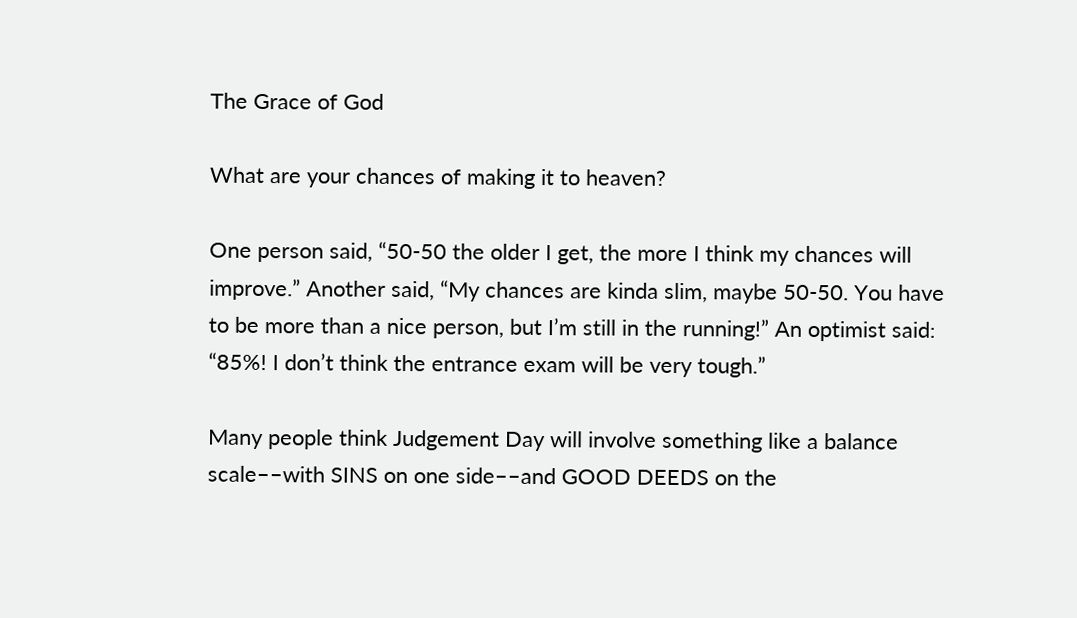The Grace of God

What are your chances of making it to heaven?

One person said, “50-50 the older I get, the more I think my chances will improve.” Another said, “My chances are kinda slim, maybe 50-50. You have to be more than a nice person, but I’m still in the running!” An optimist said: “85%! I don’t think the entrance exam will be very tough.”

Many people think Judgement Day will involve something like a balance scale––with SINS on one side––and GOOD DEEDS on the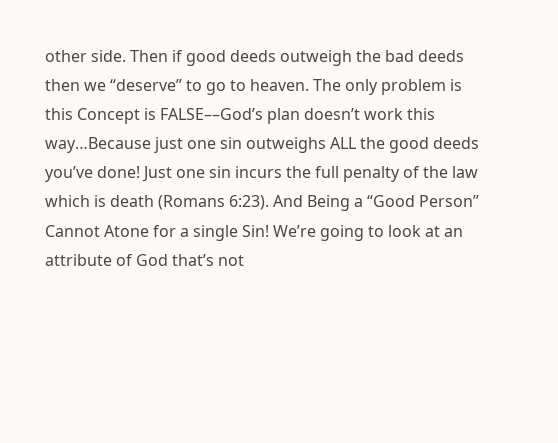other side. Then if good deeds outweigh the bad deeds then we “deserve” to go to heaven. The only problem is this Concept is FALSE––God’s plan doesn’t work this way…Because just one sin outweighs ALL the good deeds you’ve done! Just one sin incurs the full penalty of the law which is death (Romans 6:23). And Being a “Good Person” Cannot Atone for a single Sin! We’re going to look at an attribute of God that’s not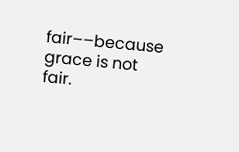fair––because grace is not fair.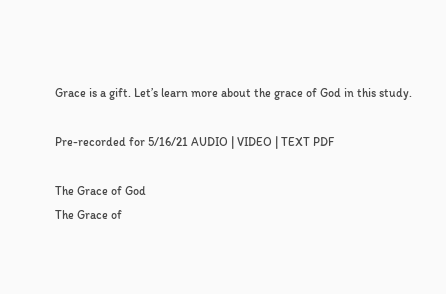Grace is a gift. Let’s learn more about the grace of God in this study.

Pre-recorded for 5/16/21 AUDIO | VIDEO | TEXT PDF

The Grace of God
The Grace of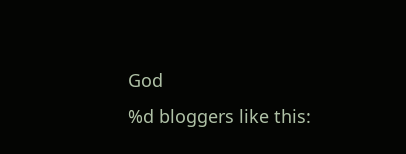God
%d bloggers like this: